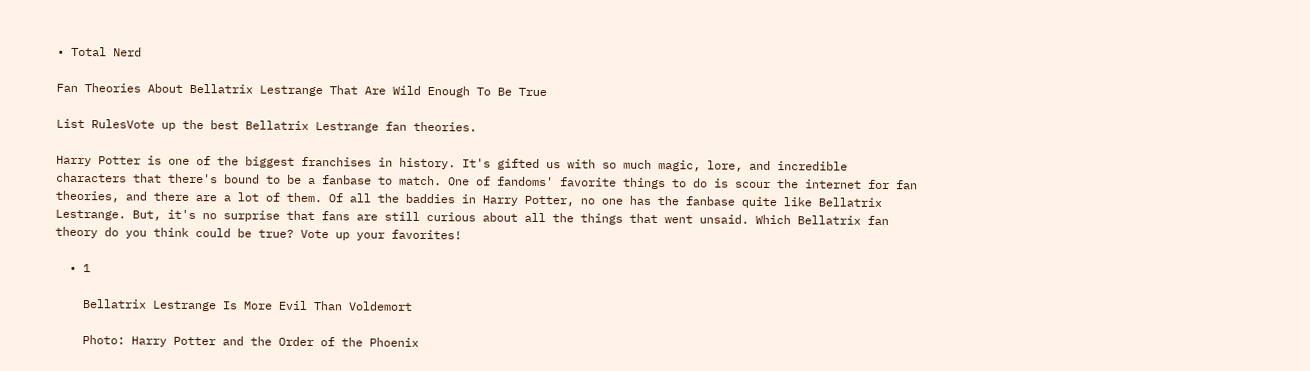• Total Nerd

Fan Theories About Bellatrix Lestrange That Are Wild Enough To Be True

List RulesVote up the best Bellatrix Lestrange fan theories.

Harry Potter is one of the biggest franchises in history. It's gifted us with so much magic, lore, and incredible characters that there's bound to be a fanbase to match. One of fandoms' favorite things to do is scour the internet for fan theories, and there are a lot of them. Of all the baddies in Harry Potter, no one has the fanbase quite like Bellatrix Lestrange. But, it's no surprise that fans are still curious about all the things that went unsaid. Which Bellatrix fan theory do you think could be true? Vote up your favorites!

  • 1

    Bellatrix Lestrange Is More Evil Than Voldemort

    Photo: Harry Potter and the Order of the Phoenix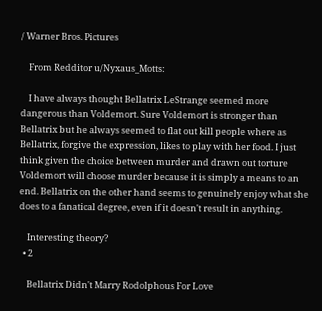/ Warner Bros. Pictures

    From Redditor u/Nyxaus_Motts:

    I have always thought Bellatrix LeStrange seemed more dangerous than Voldemort. Sure Voldemort is stronger than Bellatrix but he always seemed to flat out kill people where as Bellatrix, forgive the expression, likes to play with her food. I just think given the choice between murder and drawn out torture Voldemort will choose murder because it is simply a means to an end. Bellatrix on the other hand seems to genuinely enjoy what she does to a fanatical degree, even if it doesn't result in anything.

    Interesting theory?
  • 2

    Bellatrix Didn't Marry Rodolphous For Love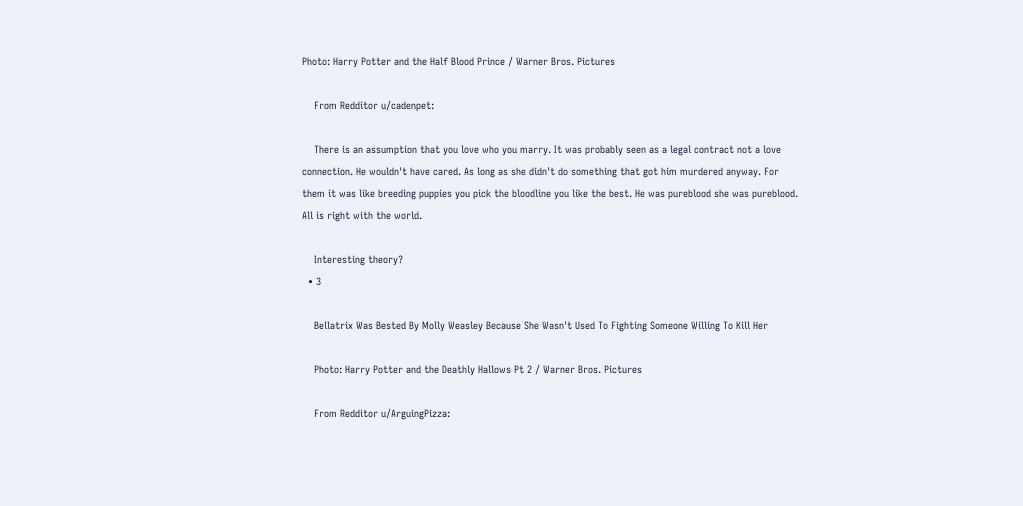Photo: Harry Potter and the Half Blood Prince / Warner Bros. Pictures

    From Redditor u/cadenpet:

    There is an assumption that you love who you marry. It was probably seen as a legal contract not a love connection. He wouldn't have cared. As long as she didn't do something that got him murdered anyway. For them it was like breeding puppies you pick the bloodline you like the best. He was pureblood she was pureblood. All is right with the world.

    Interesting theory?
  • 3

    Bellatrix Was Bested By Molly Weasley Because She Wasn't Used To Fighting Someone Willing To Kill Her

    Photo: Harry Potter and the Deathly Hallows Pt 2 / Warner Bros. Pictures

    From Redditor u/ArguingPizza: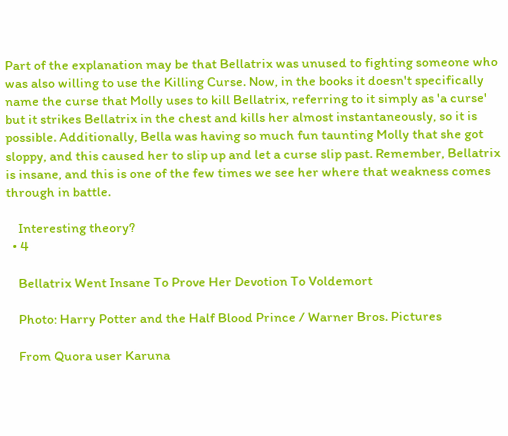Part of the explanation may be that Bellatrix was unused to fighting someone who was also willing to use the Killing Curse. Now, in the books it doesn't specifically name the curse that Molly uses to kill Bellatrix, referring to it simply as 'a curse' but it strikes Bellatrix in the chest and kills her almost instantaneously, so it is possible. Additionally, Bella was having so much fun taunting Molly that she got sloppy, and this caused her to slip up and let a curse slip past. Remember, Bellatrix is insane, and this is one of the few times we see her where that weakness comes through in battle.

    Interesting theory?
  • 4

    Bellatrix Went Insane To Prove Her Devotion To Voldemort

    Photo: Harry Potter and the Half Blood Prince / Warner Bros. Pictures

    From Quora user Karuna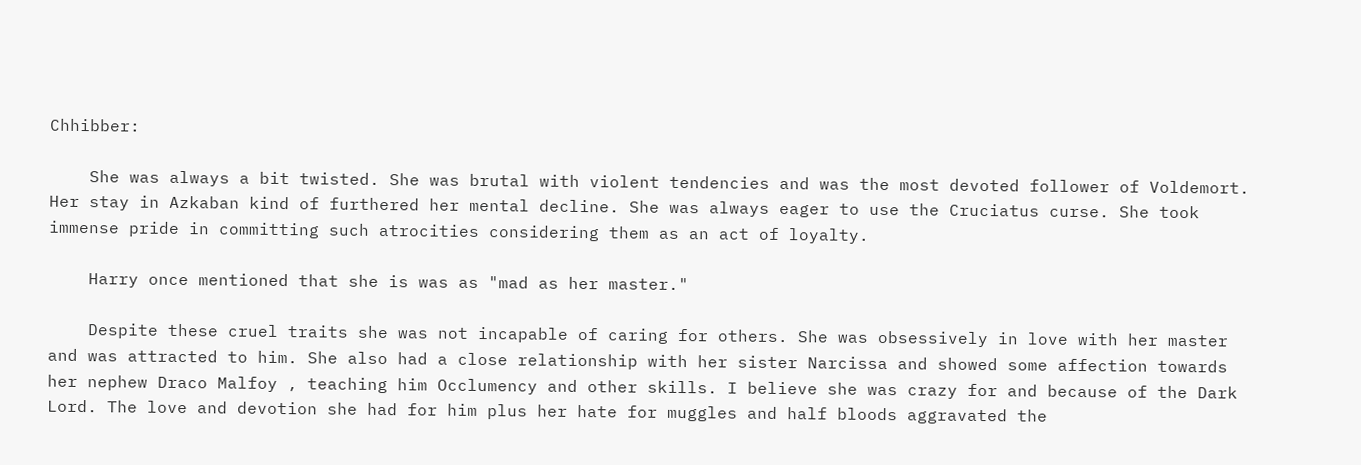Chhibber:

    She was always a bit twisted. She was brutal with violent tendencies and was the most devoted follower of Voldemort. Her stay in Azkaban kind of furthered her mental decline. She was always eager to use the Cruciatus curse. She took immense pride in committing such atrocities considering them as an act of loyalty.

    Harry once mentioned that she is was as "mad as her master."

    Despite these cruel traits she was not incapable of caring for others. She was obsessively in love with her master and was attracted to him. She also had a close relationship with her sister Narcissa and showed some affection towards her nephew Draco Malfoy , teaching him Occlumency and other skills. I believe she was crazy for and because of the Dark Lord. The love and devotion she had for him plus her hate for muggles and half bloods aggravated the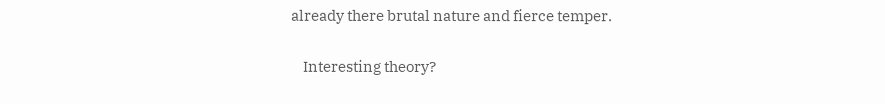already there brutal nature and fierce temper.

    Interesting theory?